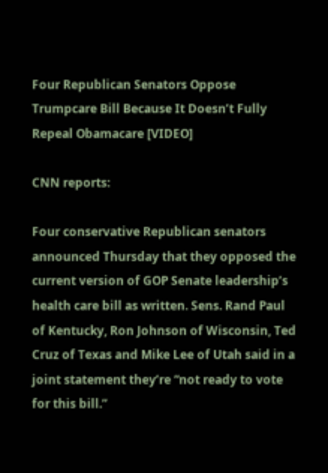Four Republican Senators Oppose Trumpcare Bill Because It Doesn’t Fully Repeal Obamacare [VIDEO]

CNN reports:

Four conservative Republican senators announced Thursday that they opposed the current version of GOP Senate leadership’s health care bill as written. Sens. Rand Paul of Kentucky, Ron Johnson of Wisconsin, Ted Cruz of Texas and Mike Lee of Utah said in a joint statement they’re “not ready to vote for this bill.”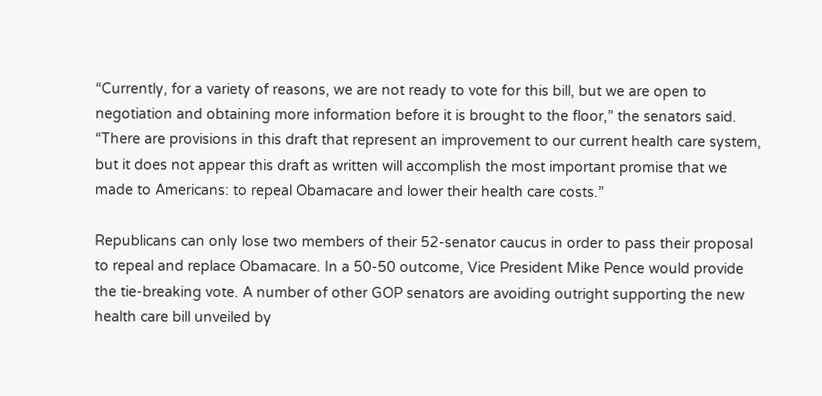“Currently, for a variety of reasons, we are not ready to vote for this bill, but we are open to negotiation and obtaining more information before it is brought to the floor,” the senators said. “There are provisions in this draft that represent an improvement to our current health care system, but it does not appear this draft as written will accomplish the most important promise that we made to Americans: to repeal Obamacare and lower their health care costs.”

Republicans can only lose two members of their 52-senator caucus in order to pass their proposal to repeal and replace Obamacare. In a 50-50 outcome, Vice President Mike Pence would provide the tie-breaking vote. A number of other GOP senators are avoiding outright supporting the new health care bill unveiled by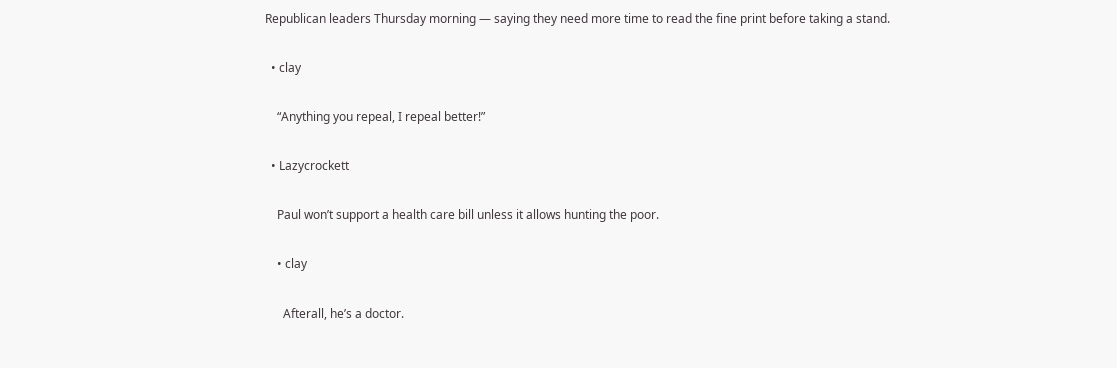Republican leaders Thursday morning — saying they need more time to read the fine print before taking a stand.

  • clay

    “Anything you repeal, I repeal better!”

  • Lazycrockett

    Paul won’t support a health care bill unless it allows hunting the poor.

    • clay

      Afterall, he’s a doctor.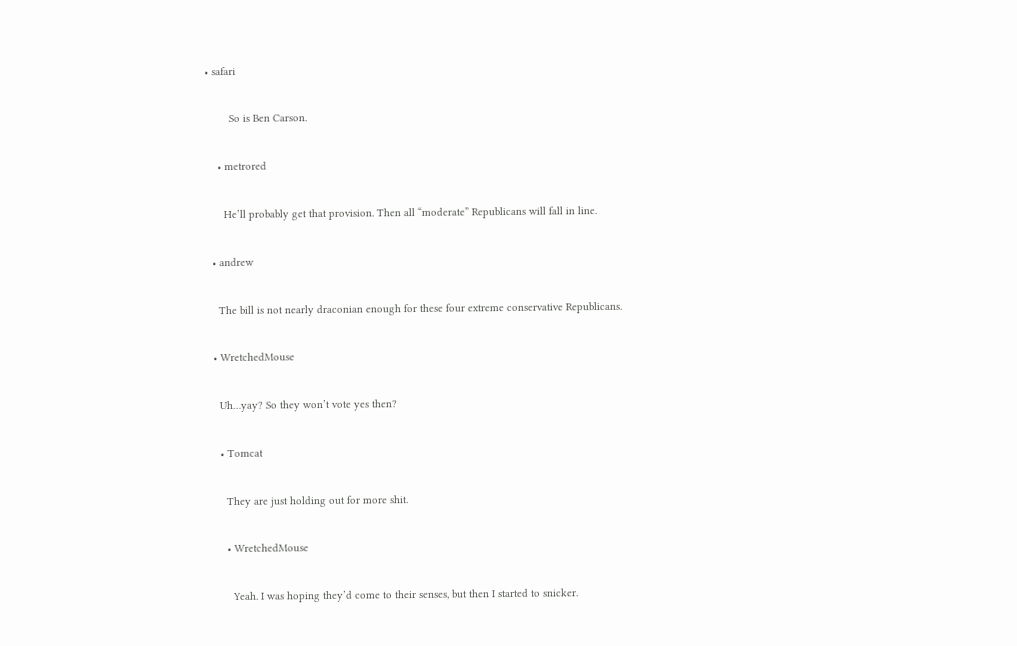• safari

        So is Ben Carson.

    • metrored

      He’ll probably get that provision. Then all “moderate” Republicans will fall in line.

  • andrew

    The bill is not nearly draconian enough for these four extreme conservative Republicans.

  • WretchedMouse

    Uh…yay? So they won’t vote yes then?

    • Tomcat

      They are just holding out for more shit.

      • WretchedMouse

        Yeah. I was hoping they’d come to their senses, but then I started to snicker.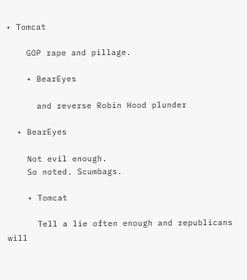• Tomcat

    GOP rape and pillage.

    • BearEyes

      and reverse Robin Hood plunder

  • BearEyes

    Not evil enough.
    So noted. Scumbags.

    • Tomcat

      Tell a lie often enough and republicans will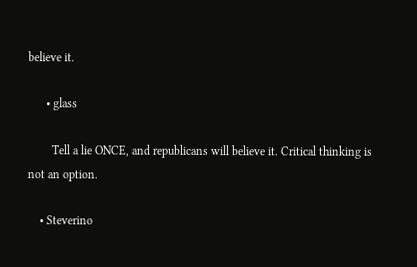believe it.

      • glass

        Tell a lie ONCE, and republicans will believe it. Critical thinking is not an option.

    • Steverino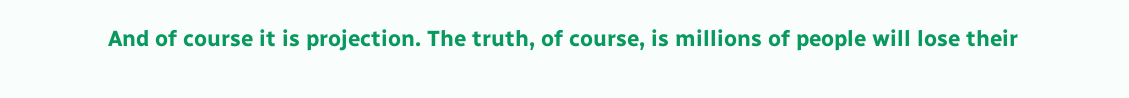And of course it is projection. The truth, of course, is millions of people will lose their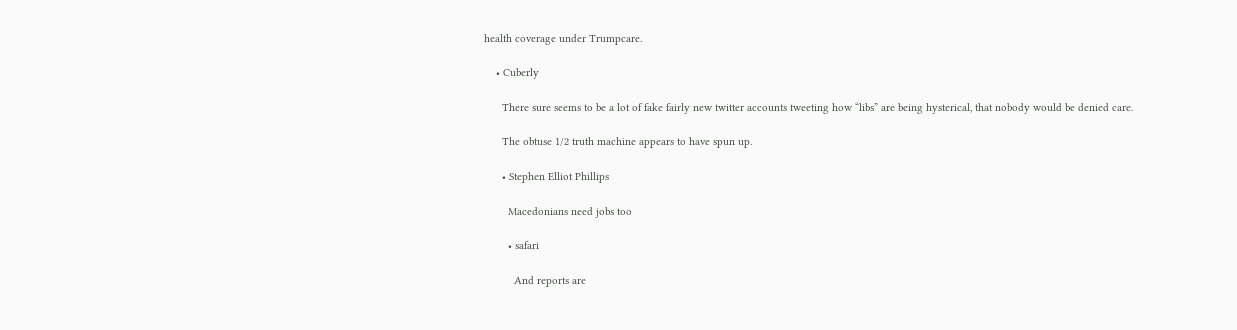health coverage under Trumpcare.

    • Cuberly

      There sure seems to be a lot of fake fairly new twitter accounts tweeting how “libs” are being hysterical, that nobody would be denied care.

      The obtuse 1/2 truth machine appears to have spun up.

      • Stephen Elliot Phillips

        Macedonians need jobs too

        • safari

          And reports are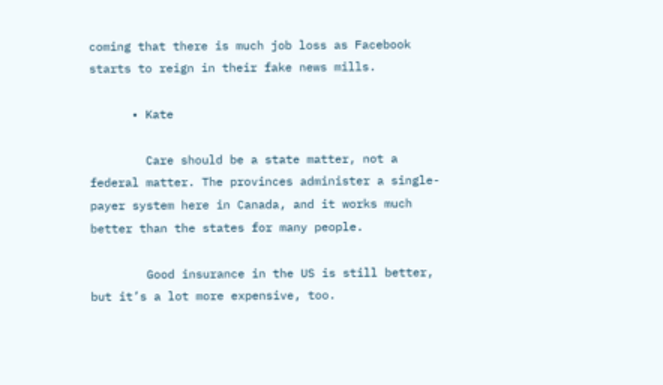coming that there is much job loss as Facebook starts to reign in their fake news mills.

      • Kate

        Care should be a state matter, not a federal matter. The provinces administer a single-payer system here in Canada, and it works much better than the states for many people.

        Good insurance in the US is still better, but it’s a lot more expensive, too.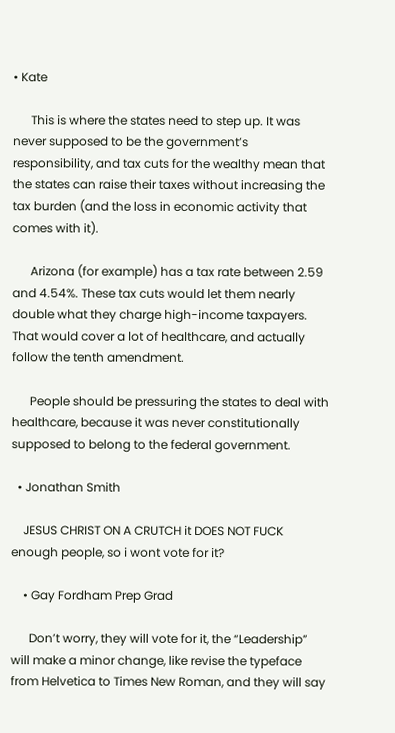• Kate

      This is where the states need to step up. It was never supposed to be the government’s responsibility, and tax cuts for the wealthy mean that the states can raise their taxes without increasing the tax burden (and the loss in economic activity that comes with it).

      Arizona (for example) has a tax rate between 2.59 and 4.54%. These tax cuts would let them nearly double what they charge high-income taxpayers. That would cover a lot of healthcare, and actually follow the tenth amendment.

      People should be pressuring the states to deal with healthcare, because it was never constitutionally supposed to belong to the federal government.

  • Jonathan Smith

    JESUS CHRIST ON A CRUTCH it DOES NOT FUCK enough people, so i wont vote for it?

    • Gay Fordham Prep Grad

      Don’t worry, they will vote for it, the “Leadership” will make a minor change, like revise the typeface from Helvetica to Times New Roman, and they will say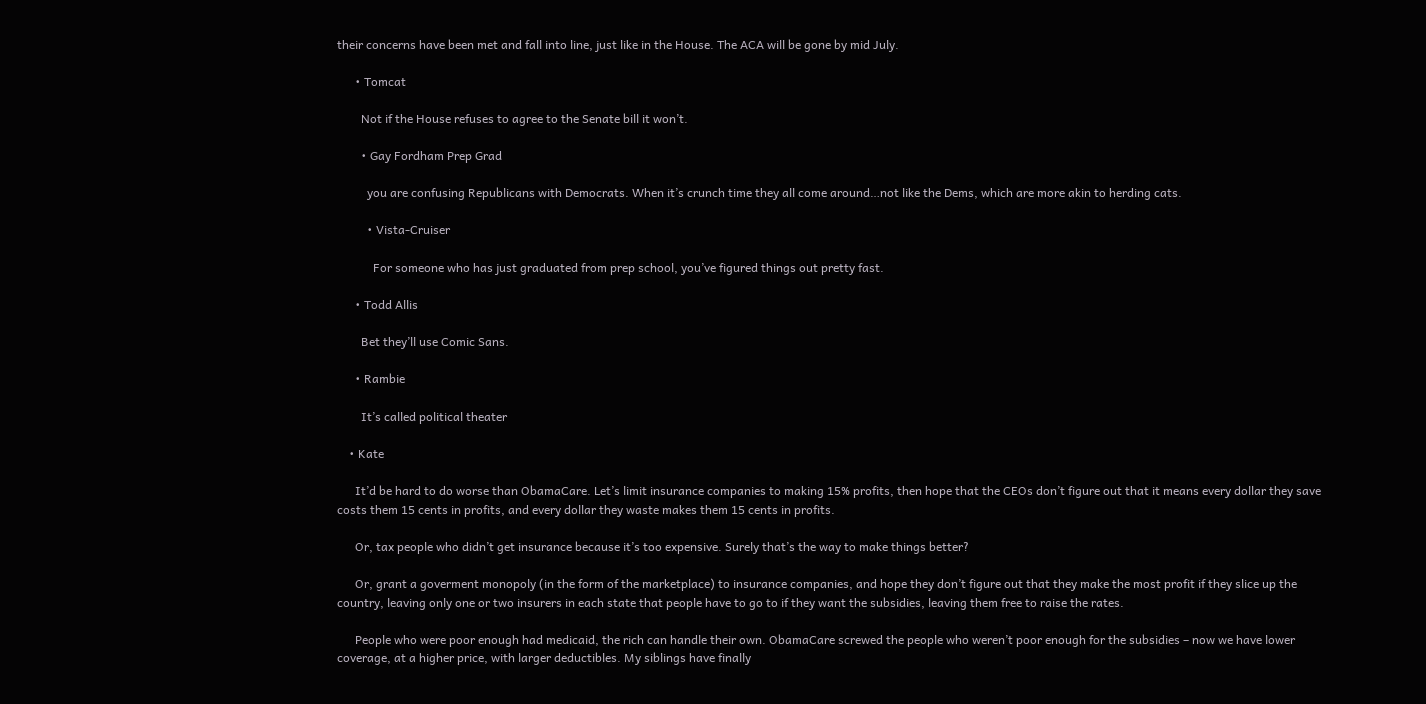their concerns have been met and fall into line, just like in the House. The ACA will be gone by mid July.

      • Tomcat

        Not if the House refuses to agree to the Senate bill it won’t.

        • Gay Fordham Prep Grad

          you are confusing Republicans with Democrats. When it’s crunch time they all come around…not like the Dems, which are more akin to herding cats.

          • Vista-Cruiser

            For someone who has just graduated from prep school, you’ve figured things out pretty fast.

      • Todd Allis

        Bet they’ll use Comic Sans.

      • Rambie

        It’s called political theater

    • Kate

      It’d be hard to do worse than ObamaCare. Let’s limit insurance companies to making 15% profits, then hope that the CEOs don’t figure out that it means every dollar they save costs them 15 cents in profits, and every dollar they waste makes them 15 cents in profits.

      Or, tax people who didn’t get insurance because it’s too expensive. Surely that’s the way to make things better?

      Or, grant a goverment monopoly (in the form of the marketplace) to insurance companies, and hope they don’t figure out that they make the most profit if they slice up the country, leaving only one or two insurers in each state that people have to go to if they want the subsidies, leaving them free to raise the rates.

      People who were poor enough had medicaid, the rich can handle their own. ObamaCare screwed the people who weren’t poor enough for the subsidies – now we have lower coverage, at a higher price, with larger deductibles. My siblings have finally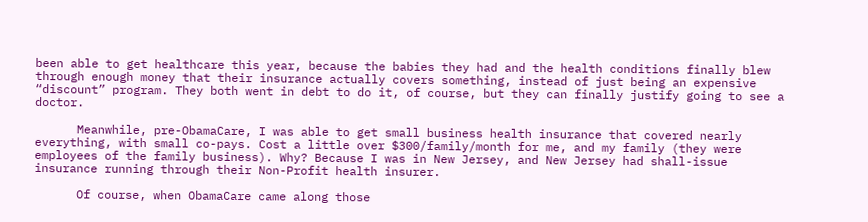been able to get healthcare this year, because the babies they had and the health conditions finally blew through enough money that their insurance actually covers something, instead of just being an expensive “discount” program. They both went in debt to do it, of course, but they can finally justify going to see a doctor.

      Meanwhile, pre-ObamaCare, I was able to get small business health insurance that covered nearly everything, with small co-pays. Cost a little over $300/family/month for me, and my family (they were employees of the family business). Why? Because I was in New Jersey, and New Jersey had shall-issue insurance running through their Non-Profit health insurer.

      Of course, when ObamaCare came along those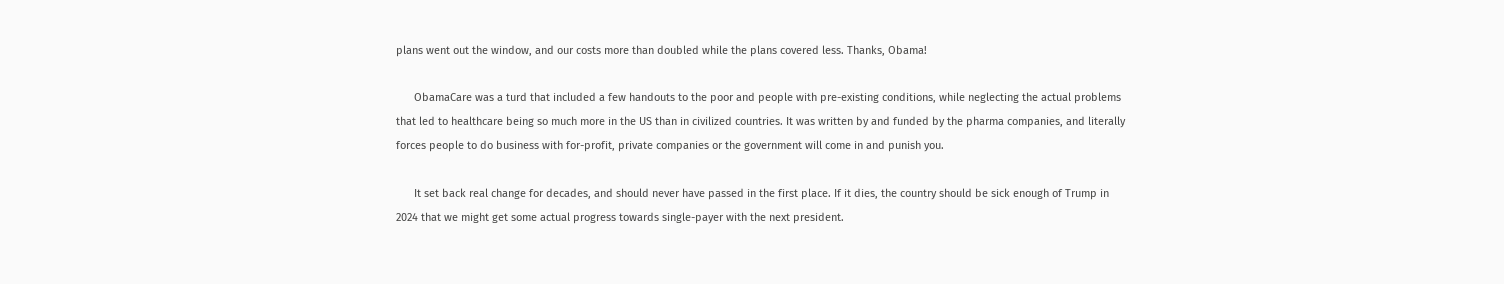plans went out the window, and our costs more than doubled while the plans covered less. Thanks, Obama!

      ObamaCare was a turd that included a few handouts to the poor and people with pre-existing conditions, while neglecting the actual problems that led to healthcare being so much more in the US than in civilized countries. It was written by and funded by the pharma companies, and literally forces people to do business with for-profit, private companies or the government will come in and punish you.

      It set back real change for decades, and should never have passed in the first place. If it dies, the country should be sick enough of Trump in 2024 that we might get some actual progress towards single-payer with the next president.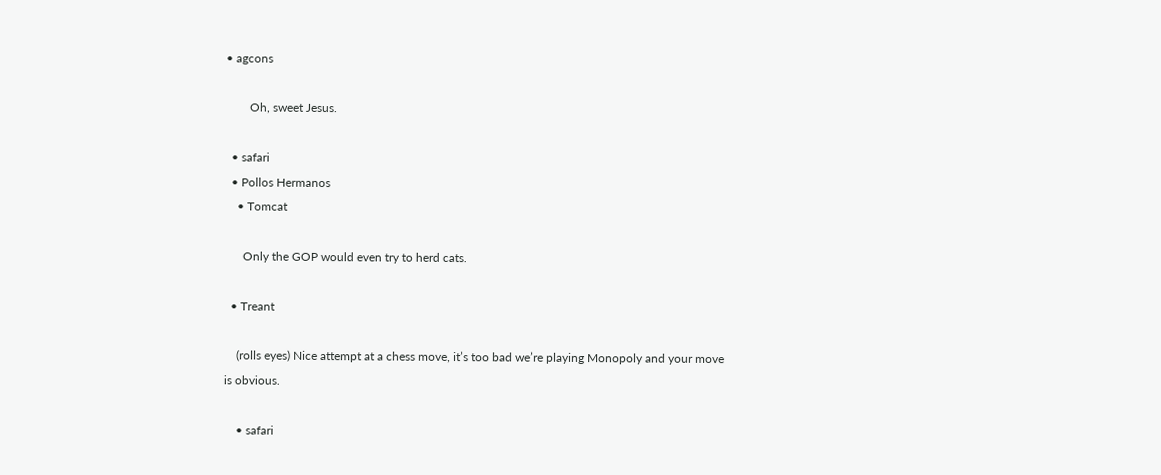• agcons

        Oh, sweet Jesus.

  • safari
  • Pollos Hermanos
    • Tomcat

      Only the GOP would even try to herd cats.

  • Treant

    (rolls eyes) Nice attempt at a chess move, it’s too bad we’re playing Monopoly and your move is obvious.

    • safari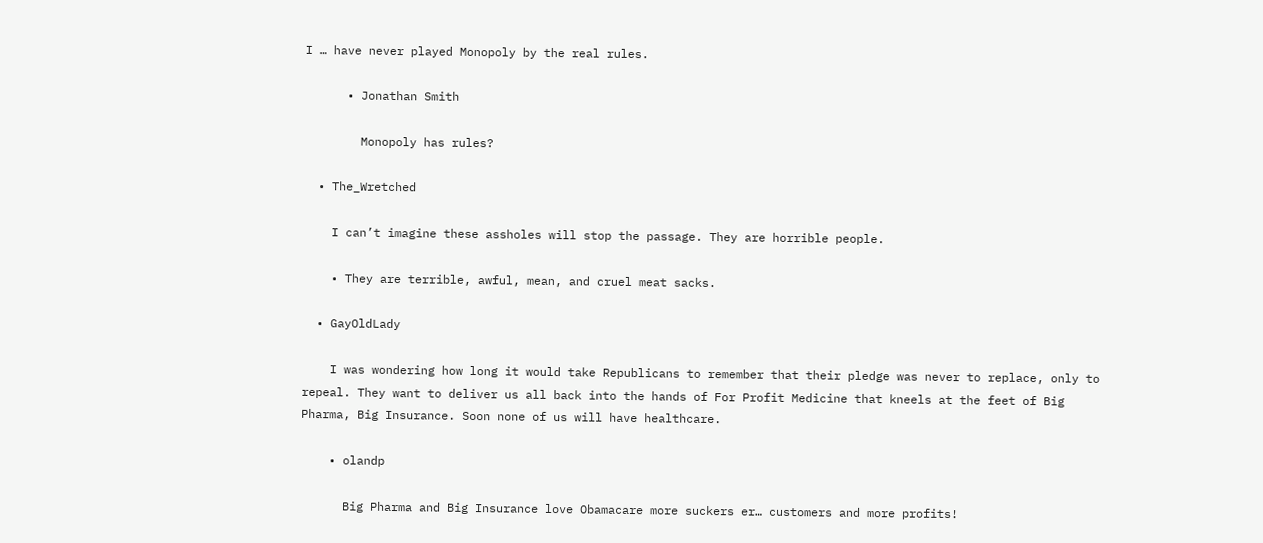I … have never played Monopoly by the real rules.

      • Jonathan Smith

        Monopoly has rules?

  • The_Wretched

    I can’t imagine these assholes will stop the passage. They are horrible people.

    • They are terrible, awful, mean, and cruel meat sacks.

  • GayOldLady

    I was wondering how long it would take Republicans to remember that their pledge was never to replace, only to repeal. They want to deliver us all back into the hands of For Profit Medicine that kneels at the feet of Big Pharma, Big Insurance. Soon none of us will have healthcare.

    • olandp

      Big Pharma and Big Insurance love Obamacare more suckers er… customers and more profits!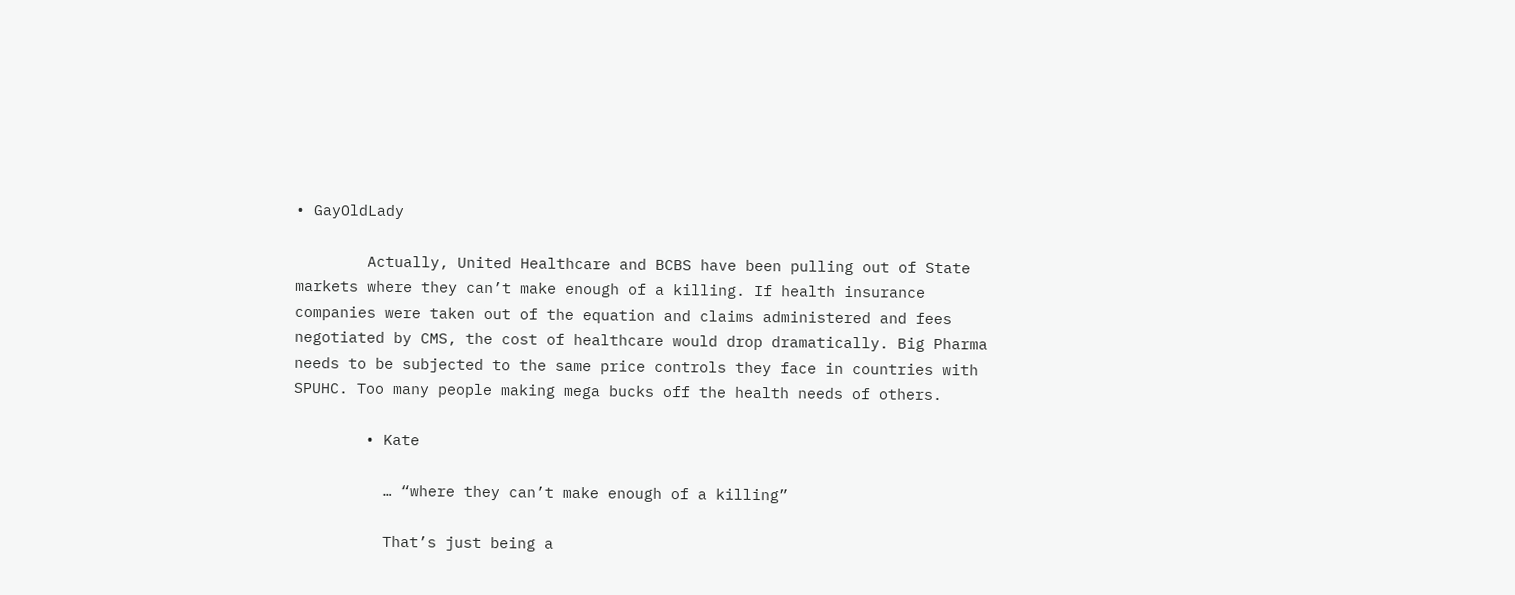• GayOldLady

        Actually, United Healthcare and BCBS have been pulling out of State markets where they can’t make enough of a killing. If health insurance companies were taken out of the equation and claims administered and fees negotiated by CMS, the cost of healthcare would drop dramatically. Big Pharma needs to be subjected to the same price controls they face in countries with SPUHC. Too many people making mega bucks off the health needs of others.

        • Kate

          … “where they can’t make enough of a killing”

          That’s just being a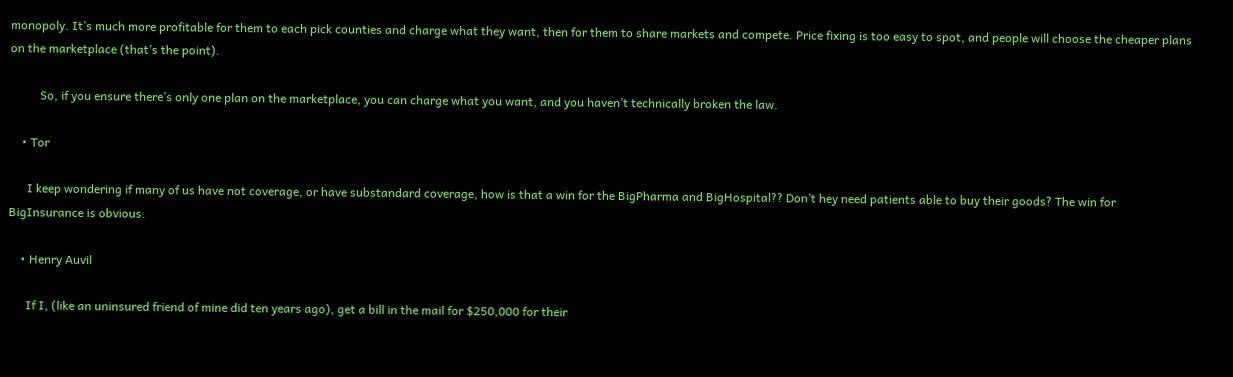monopoly. It’s much more profitable for them to each pick counties and charge what they want, then for them to share markets and compete. Price fixing is too easy to spot, and people will choose the cheaper plans on the marketplace (that’s the point).

          So, if you ensure there’s only one plan on the marketplace, you can charge what you want, and you haven’t technically broken the law.

    • Tor

      I keep wondering if many of us have not coverage, or have substandard coverage, how is that a win for the BigPharma and BigHospital?? Don’t hey need patients able to buy their goods? The win for BigInsurance is obvious.

    • Henry Auvil

      If I, (like an uninsured friend of mine did ten years ago), get a bill in the mail for $250,000 for their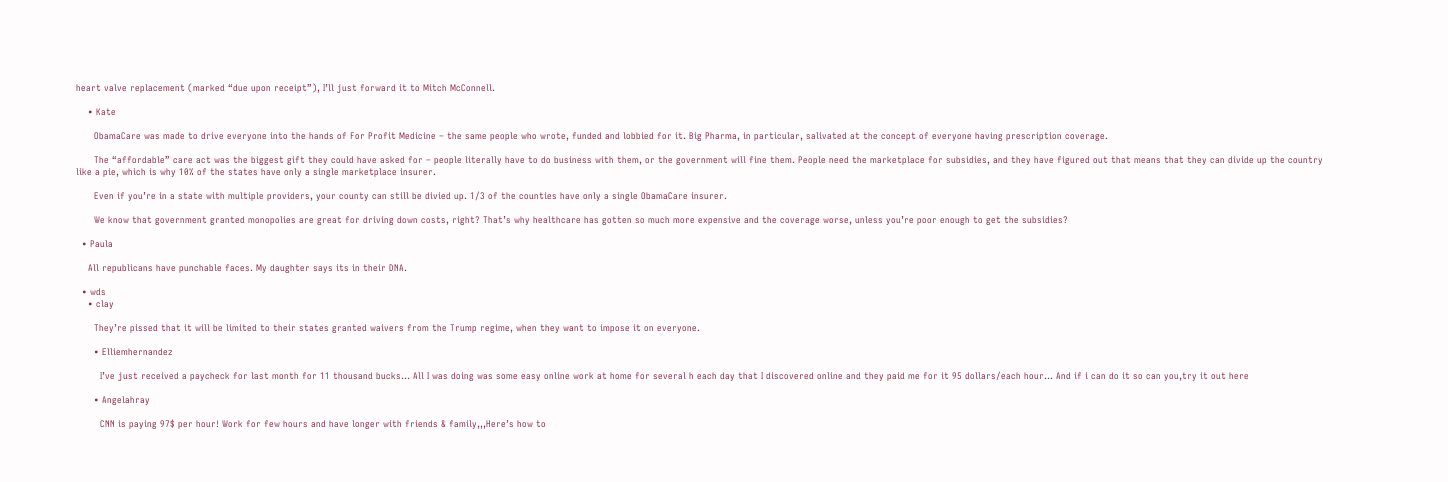heart valve replacement (marked “due upon receipt”), I’ll just forward it to Mitch McConnell.

    • Kate

      ObamaCare was made to drive everyone into the hands of For Profit Medicine – the same people who wrote, funded and lobbied for it. Big Pharma, in particular, salivated at the concept of everyone having prescription coverage.

      The “affordable” care act was the biggest gift they could have asked for – people literally have to do business with them, or the government will fine them. People need the marketplace for subsidies, and they have figured out that means that they can divide up the country like a pie, which is why 10% of the states have only a single marketplace insurer.

      Even if you’re in a state with multiple providers, your county can still be divied up. 1/3 of the counties have only a single ObamaCare insurer.

      We know that government granted monopolies are great for driving down costs, right? That’s why healthcare has gotten so much more expensive and the coverage worse, unless you’re poor enough to get the subsidies?

  • Paula

    All republicans have punchable faces. My daughter says its in their DNA.

  • wds
    • clay

      They’re pissed that it will be limited to their states granted waivers from the Trump regime, when they want to impose it on everyone.

      • Elliemhernandez

        I’ve just received a paycheck for last month for 11 thousand bucks… All I was doing was some easy online work at home for several h each day that I discovered online and they paid me for it 95 dollars/each hour… And if i can do it so can you,try it out here

      • Angelahray

        CNN is paying 97$ per hour! Work for few hours and have longer with friends & family,,,Here’s how to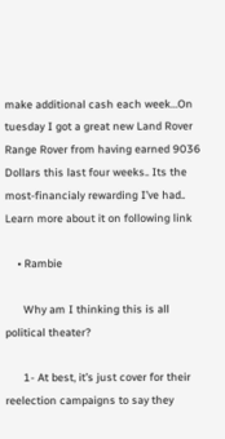make additional cash each week…On tuesday I got a great new Land Rover Range Rover from having earned 9036 Dollars this last four weeks.. Its the most-financialy rewarding I’ve had.. Learn more about it on following link

    • Rambie

      Why am I thinking this is all political theater?

      1- At best, it’s just cover for their reelection campaigns to say they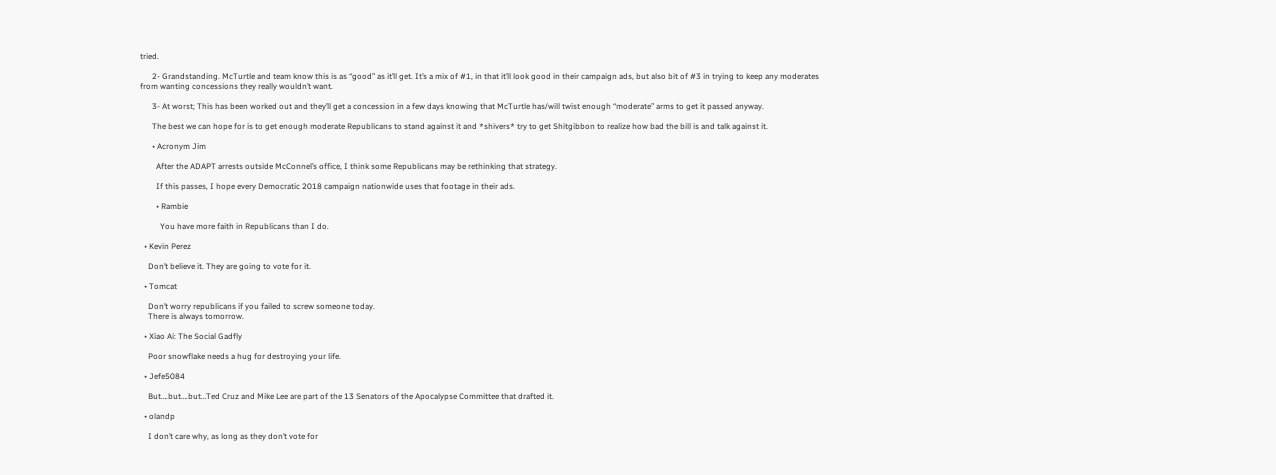tried.

      2- Grandstanding. McTurtle and team know this is as “good” as it’ll get. It’s a mix of #1, in that it’ll look good in their campaign ads, but also bit of #3 in trying to keep any moderates from wanting concessions they really wouldn’t want.

      3- At worst; This has been worked out and they’ll get a concession in a few days knowing that McTurtle has/will twist enough “moderate” arms to get it passed anyway.

      The best we can hope for is to get enough moderate Republicans to stand against it and *shivers* try to get Shitgibbon to realize how bad the bill is and talk against it.

      • Acronym Jim

        After the ADAPT arrests outside McConnel’s office, I think some Republicans may be rethinking that strategy.

        If this passes, I hope every Democratic 2018 campaign nationwide uses that footage in their ads.

        • Rambie

          You have more faith in Republicans than I do.

  • Kevin Perez

    Don’t believe it. They are going to vote for it.

  • Tomcat

    Don’t worry republicans if you failed to screw someone today.
    There is always tomorrow.

  • Xiao Ai: The Social Gadfly

    Poor snowflake needs a hug for destroying your life.

  • Jefe5084

    But….but….but…Ted Cruz and Mike Lee are part of the 13 Senators of the Apocalypse Committee that drafted it.

  • olandp

    I don’t care why, as long as they don’t vote for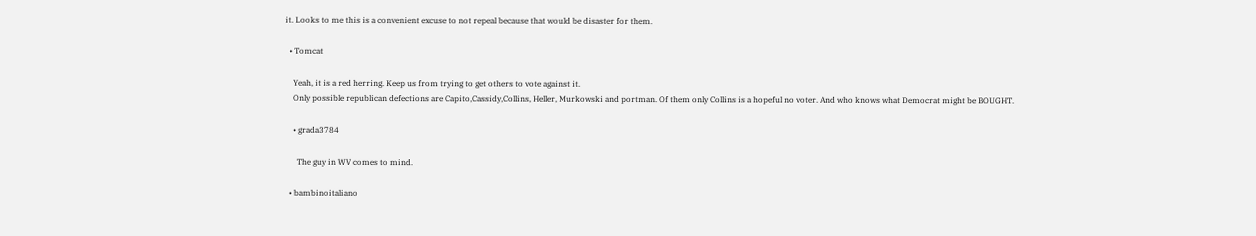it. Looks to me this is a convenient excuse to not repeal because that would be disaster for them.

  • Tomcat

    Yeah, it is a red herring. Keep us from trying to get others to vote against it.
    Only possible republican defections are Capito,Cassidy,Collins, Heller, Murkowski and portman. Of them only Collins is a hopeful no voter. And who knows what Democrat might be BOUGHT.

    • grada3784

      The guy in WV comes to mind.

  • bambinoitaliano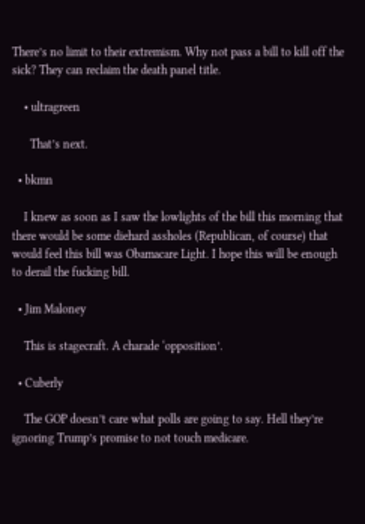There’s no limit to their extremism. Why not pass a bill to kill off the sick? They can reclaim the death panel title.

    • ultragreen

      That’s next.

  • bkmn

    I knew as soon as I saw the lowlights of the bill this morning that there would be some diehard assholes (Republican, of course) that would feel this bill was Obamacare Light. I hope this will be enough to derail the fucking bill.

  • Jim Maloney

    This is stagecraft. A charade ‘opposition’.

  • Cuberly

    The GOP doesn’t care what polls are going to say. Hell they’re ignoring Trump’s promise to not touch medicare.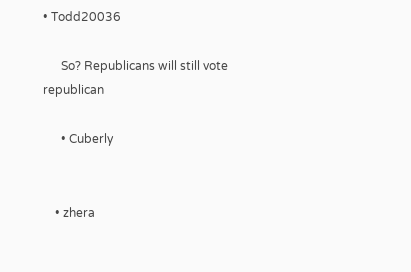• Todd20036

      So? Republicans will still vote republican

      • Cuberly


    • zhera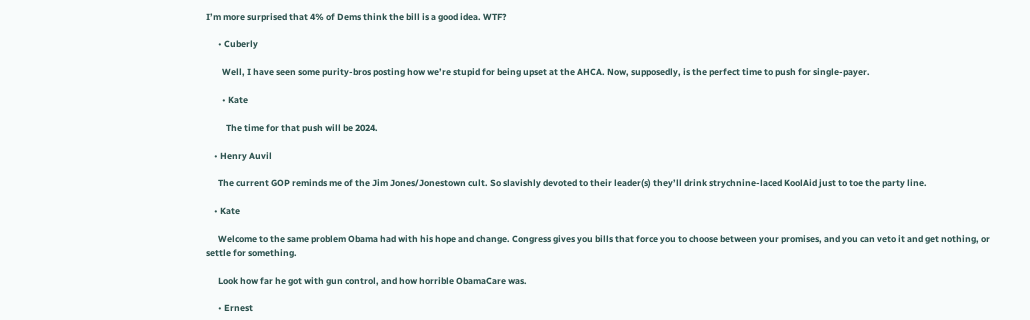I’m more surprised that 4% of Dems think the bill is a good idea. WTF?

      • Cuberly

        Well, I have seen some purity-bros posting how we’re stupid for being upset at the AHCA. Now, supposedly, is the perfect time to push for single-payer.

        • Kate

          The time for that push will be 2024.

    • Henry Auvil

      The current GOP reminds me of the Jim Jones/Jonestown cult. So slavishly devoted to their leader(s) they’ll drink strychnine-laced KoolAid just to toe the party line.

    • Kate

      Welcome to the same problem Obama had with his hope and change. Congress gives you bills that force you to choose between your promises, and you can veto it and get nothing, or settle for something.

      Look how far he got with gun control, and how horrible ObamaCare was.

      • Ernest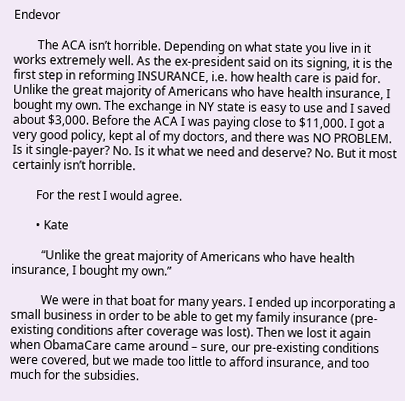Endevor

        The ACA isn’t horrible. Depending on what state you live in it works extremely well. As the ex-president said on its signing, it is the first step in reforming INSURANCE, i.e. how health care is paid for. Unlike the great majority of Americans who have health insurance, I bought my own. The exchange in NY state is easy to use and I saved about $3,000. Before the ACA I was paying close to $11,000. I got a very good policy, kept al of my doctors, and there was NO PROBLEM. Is it single-payer? No. Is it what we need and deserve? No. But it most certainly isn’t horrible.

        For the rest I would agree.

        • Kate

          “Unlike the great majority of Americans who have health insurance, I bought my own.”

          We were in that boat for many years. I ended up incorporating a small business in order to be able to get my family insurance (pre-existing conditions after coverage was lost). Then we lost it again when ObamaCare came around – sure, our pre-existing conditions were covered, but we made too little to afford insurance, and too much for the subsidies.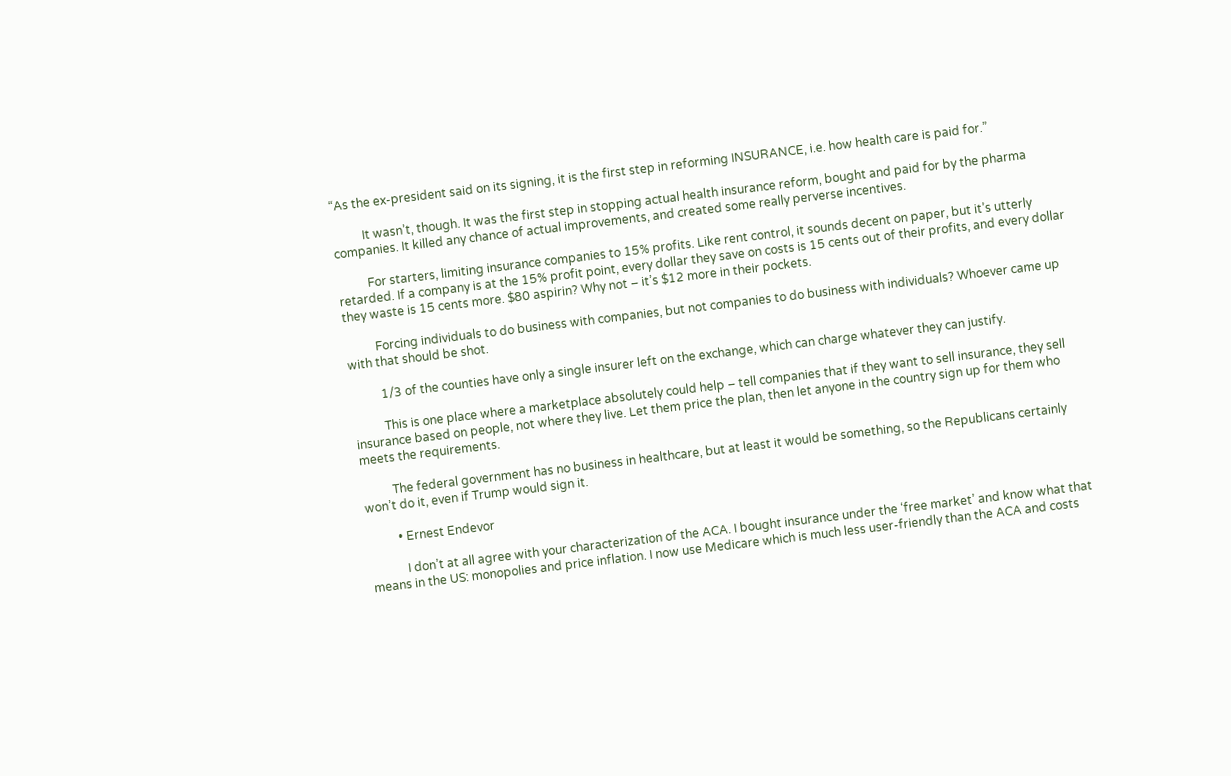“As the ex-president said on its signing, it is the first step in reforming INSURANCE, i.e. how health care is paid for.”

          It wasn’t, though. It was the first step in stopping actual health insurance reform, bought and paid for by the pharma companies. It killed any chance of actual improvements, and created some really perverse incentives.

          For starters, limiting insurance companies to 15% profits. Like rent control, it sounds decent on paper, but it’s utterly retarded. If a company is at the 15% profit point, every dollar they save on costs is 15 cents out of their profits, and every dollar they waste is 15 cents more. $80 aspirin? Why not – it’s $12 more in their pockets.

          Forcing individuals to do business with companies, but not companies to do business with individuals? Whoever came up with that should be shot.

          1/3 of the counties have only a single insurer left on the exchange, which can charge whatever they can justify.

          This is one place where a marketplace absolutely could help – tell companies that if they want to sell insurance, they sell insurance based on people, not where they live. Let them price the plan, then let anyone in the country sign up for them who meets the requirements.

          The federal government has no business in healthcare, but at least it would be something, so the Republicans certainly won’t do it, even if Trump would sign it.

          • Ernest Endevor

            I don’t at all agree with your characterization of the ACA. I bought insurance under the ‘free market’ and know what that means in the US: monopolies and price inflation. I now use Medicare which is much less user-friendly than the ACA and costs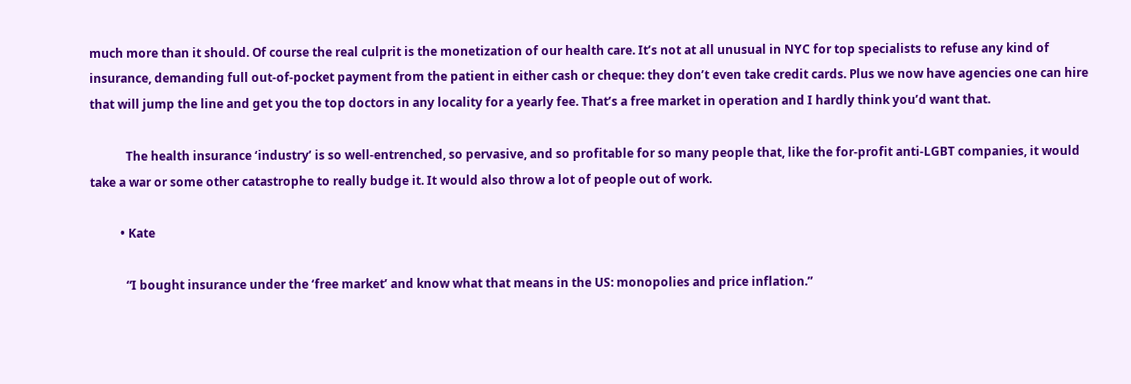much more than it should. Of course the real culprit is the monetization of our health care. It’s not at all unusual in NYC for top specialists to refuse any kind of insurance, demanding full out-of-pocket payment from the patient in either cash or cheque: they don’t even take credit cards. Plus we now have agencies one can hire that will jump the line and get you the top doctors in any locality for a yearly fee. That’s a free market in operation and I hardly think you’d want that.

            The health insurance ‘industry’ is so well-entrenched, so pervasive, and so profitable for so many people that, like the for-profit anti-LGBT companies, it would take a war or some other catastrophe to really budge it. It would also throw a lot of people out of work.

          • Kate

            “I bought insurance under the ‘free market’ and know what that means in the US: monopolies and price inflation.”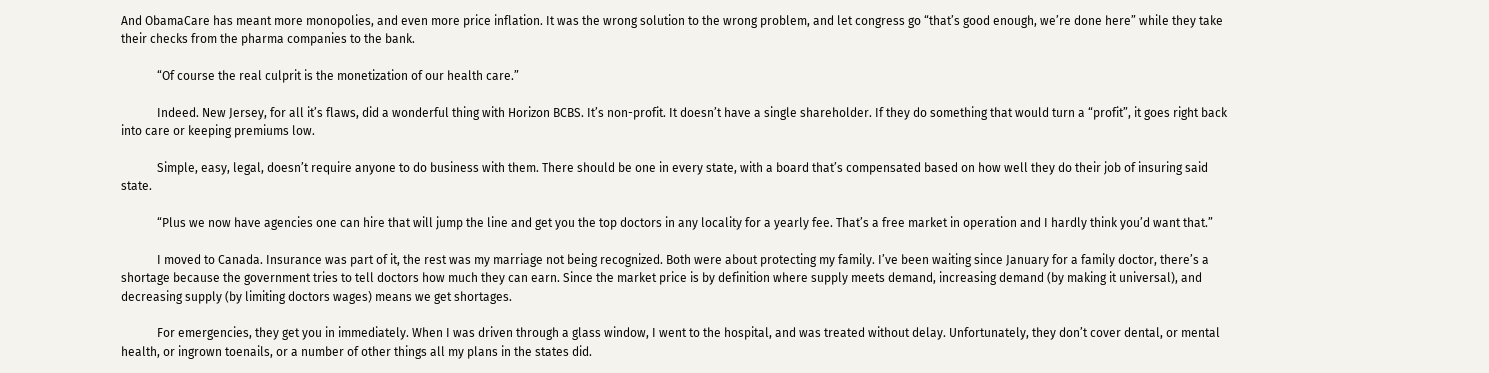And ObamaCare has meant more monopolies, and even more price inflation. It was the wrong solution to the wrong problem, and let congress go “that’s good enough, we’re done here” while they take their checks from the pharma companies to the bank.

            “Of course the real culprit is the monetization of our health care.”

            Indeed. New Jersey, for all it’s flaws, did a wonderful thing with Horizon BCBS. It’s non-profit. It doesn’t have a single shareholder. If they do something that would turn a “profit”, it goes right back into care or keeping premiums low.

            Simple, easy, legal, doesn’t require anyone to do business with them. There should be one in every state, with a board that’s compensated based on how well they do their job of insuring said state.

            “Plus we now have agencies one can hire that will jump the line and get you the top doctors in any locality for a yearly fee. That’s a free market in operation and I hardly think you’d want that.”

            I moved to Canada. Insurance was part of it, the rest was my marriage not being recognized. Both were about protecting my family. I’ve been waiting since January for a family doctor, there’s a shortage because the government tries to tell doctors how much they can earn. Since the market price is by definition where supply meets demand, increasing demand (by making it universal), and decreasing supply (by limiting doctors wages) means we get shortages.

            For emergencies, they get you in immediately. When I was driven through a glass window, I went to the hospital, and was treated without delay. Unfortunately, they don’t cover dental, or mental health, or ingrown toenails, or a number of other things all my plans in the states did.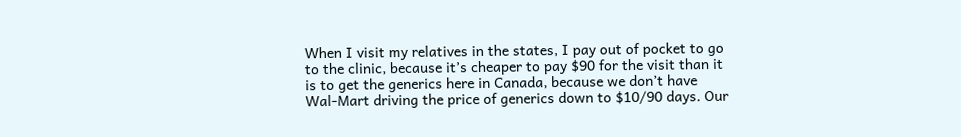When I visit my relatives in the states, I pay out of pocket to go to the clinic, because it’s cheaper to pay $90 for the visit than it is to get the generics here in Canada, because we don’t have Wal-Mart driving the price of generics down to $10/90 days. Our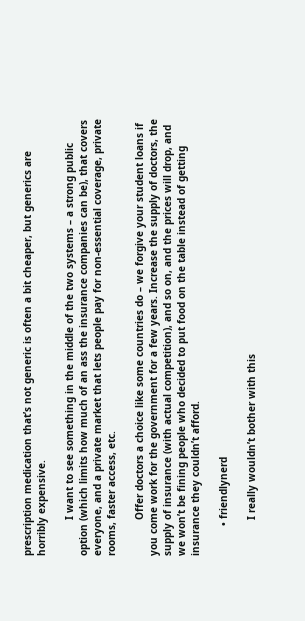prescription medication that’s not generic is often a bit cheaper, but generics are horribly expensive.

            I want to see something in the middle of the two systems – a strong public option (which limits how much of an ass the insurance companies can be), that covers everyone, and a private market that lets people pay for non-essential coverage, private rooms, faster access, etc.

            Offer doctors a choice like some countries do – we forgive your student loans if you come work for the government for a few years. Increase the supply of doctors, the supply of insurance (with actual competition), and so on, and the prices will drop, and we won’t be fining people who decided to put food on the table instead of getting insurance they couldn’t afford.

          • friendlynerd

            I really wouldn’t bother with this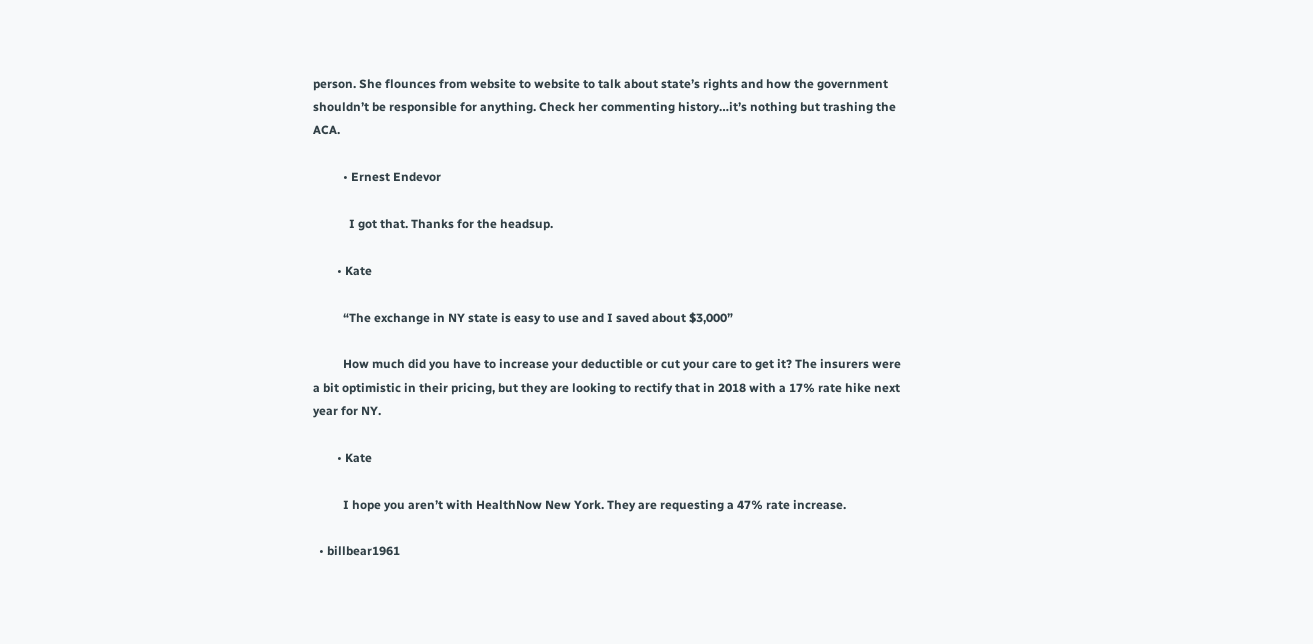person. She flounces from website to website to talk about state’s rights and how the government shouldn’t be responsible for anything. Check her commenting history…it’s nothing but trashing the ACA.

          • Ernest Endevor

            I got that. Thanks for the headsup.

        • Kate

          “The exchange in NY state is easy to use and I saved about $3,000”

          How much did you have to increase your deductible or cut your care to get it? The insurers were a bit optimistic in their pricing, but they are looking to rectify that in 2018 with a 17% rate hike next year for NY.

        • Kate

          I hope you aren’t with HealthNow New York. They are requesting a 47% rate increase.

  • billbear1961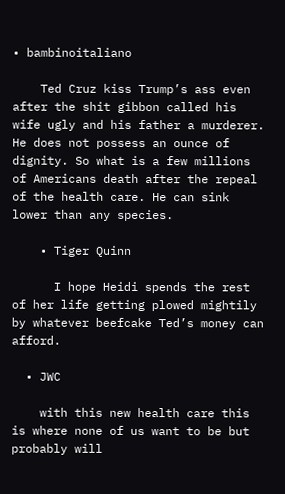• bambinoitaliano

    Ted Cruz kiss Trump’s ass even after the shit gibbon called his wife ugly and his father a murderer. He does not possess an ounce of dignity. So what is a few millions of Americans death after the repeal of the health care. He can sink lower than any species.

    • Tiger Quinn

      I hope Heidi spends the rest of her life getting plowed mightily by whatever beefcake Ted’s money can afford.

  • JWC

    with this new health care this is where none of us want to be but probably will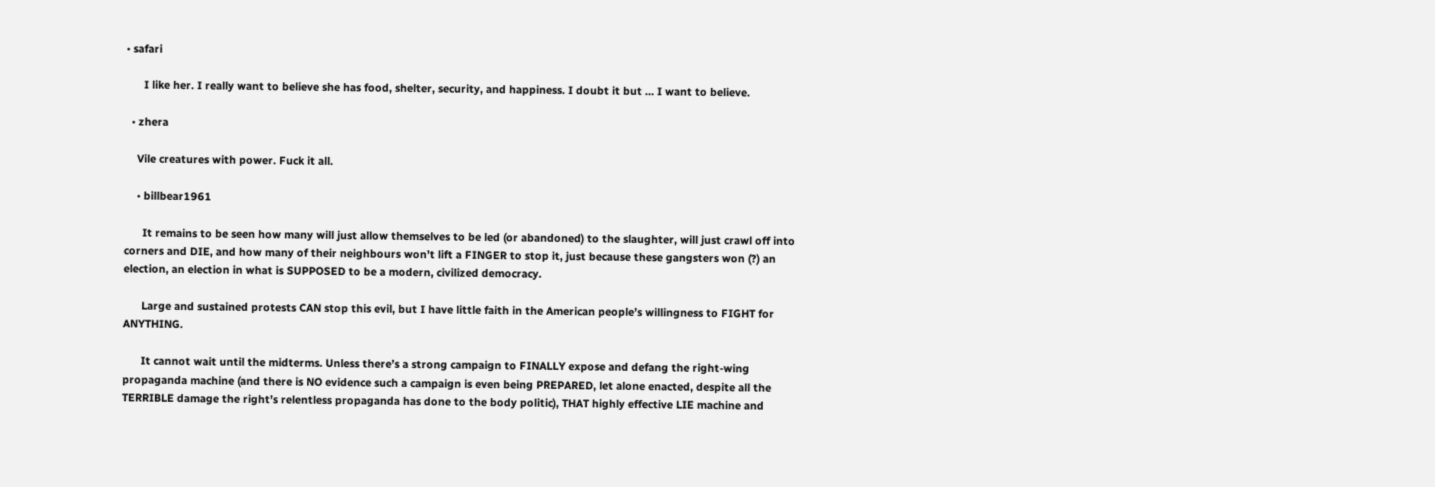• safari

      I like her. I really want to believe she has food, shelter, security, and happiness. I doubt it but … I want to believe.

  • zhera

    Vile creatures with power. Fuck it all.

    • billbear1961

      It remains to be seen how many will just allow themselves to be led (or abandoned) to the slaughter, will just crawl off into corners and DIE, and how many of their neighbours won’t lift a FINGER to stop it, just because these gangsters won (?) an election, an election in what is SUPPOSED to be a modern, civilized democracy.

      Large and sustained protests CAN stop this evil, but I have little faith in the American people’s willingness to FIGHT for ANYTHING.

      It cannot wait until the midterms. Unless there’s a strong campaign to FINALLY expose and defang the right-wing propaganda machine (and there is NO evidence such a campaign is even being PREPARED, let alone enacted, despite all the TERRIBLE damage the right’s relentless propaganda has done to the body politic), THAT highly effective LIE machine and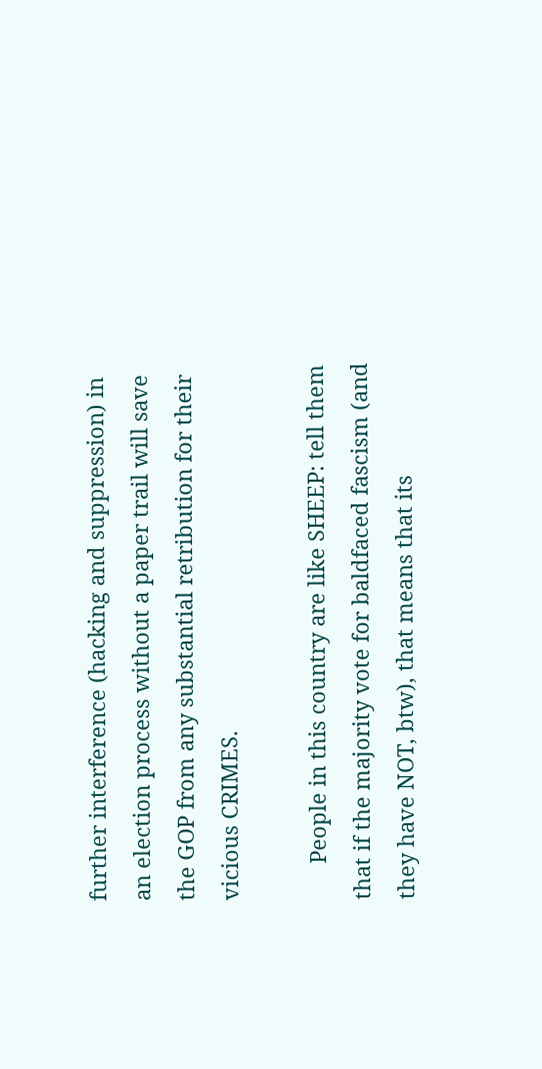further interference (hacking and suppression) in an election process without a paper trail will save the GOP from any substantial retribution for their vicious CRIMES.

      People in this country are like SHEEP: tell them that if the majority vote for baldfaced fascism (and they have NOT, btw), that means that its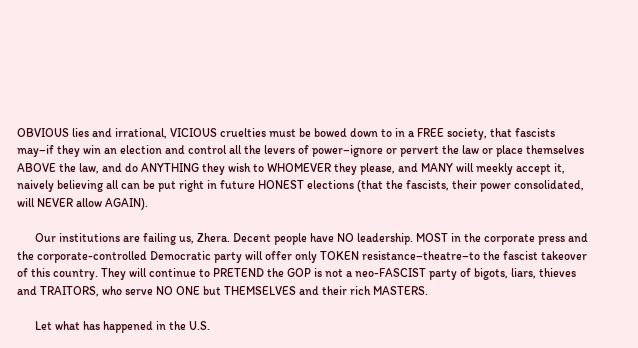OBVIOUS lies and irrational, VICIOUS cruelties must be bowed down to in a FREE society, that fascists may–if they win an election and control all the levers of power–ignore or pervert the law or place themselves ABOVE the law, and do ANYTHING they wish to WHOMEVER they please, and MANY will meekly accept it, naively believing all can be put right in future HONEST elections (that the fascists, their power consolidated, will NEVER allow AGAIN).

      Our institutions are failing us, Zhera. Decent people have NO leadership. MOST in the corporate press and the corporate-controlled Democratic party will offer only TOKEN resistance–theatre–to the fascist takeover of this country. They will continue to PRETEND the GOP is not a neo-FASCIST party of bigots, liars, thieves and TRAITORS, who serve NO ONE but THEMSELVES and their rich MASTERS.

      Let what has happened in the U.S.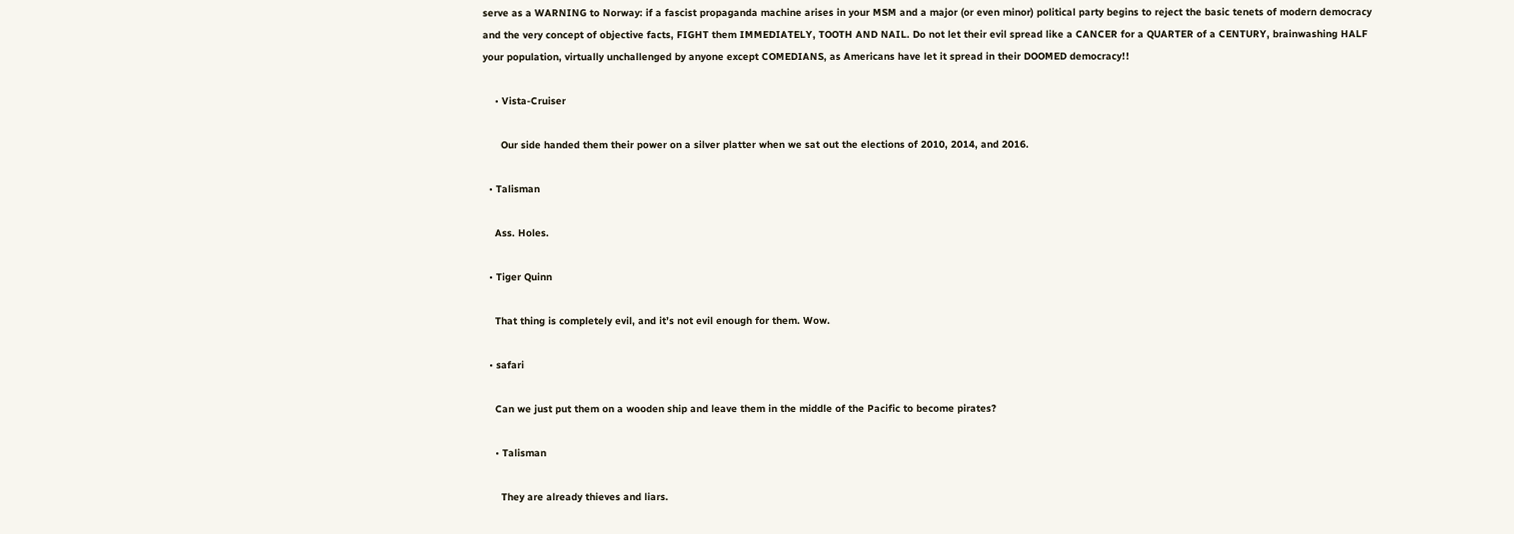serve as a WARNING to Norway: if a fascist propaganda machine arises in your MSM and a major (or even minor) political party begins to reject the basic tenets of modern democracy and the very concept of objective facts, FIGHT them IMMEDIATELY, TOOTH AND NAIL. Do not let their evil spread like a CANCER for a QUARTER of a CENTURY, brainwashing HALF your population, virtually unchallenged by anyone except COMEDIANS, as Americans have let it spread in their DOOMED democracy!!

    • Vista-Cruiser

      Our side handed them their power on a silver platter when we sat out the elections of 2010, 2014, and 2016.

  • Talisman

    Ass. Holes.

  • Tiger Quinn

    That thing is completely evil, and it’s not evil enough for them. Wow.

  • safari

    Can we just put them on a wooden ship and leave them in the middle of the Pacific to become pirates?

    • Talisman

      They are already thieves and liars.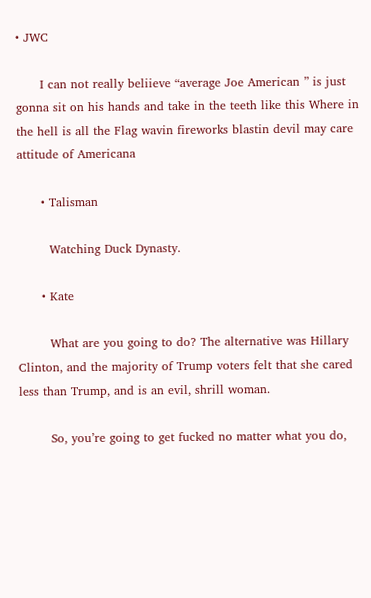• JWC

      I can not really beliieve “average Joe American ” is just gonna sit on his hands and take in the teeth like this Where in the hell is all the Flag wavin fireworks blastin devil may care attitude of Americana

      • Talisman

        Watching Duck Dynasty.

      • Kate

        What are you going to do? The alternative was Hillary Clinton, and the majority of Trump voters felt that she cared less than Trump, and is an evil, shrill woman.

        So, you’re going to get fucked no matter what you do,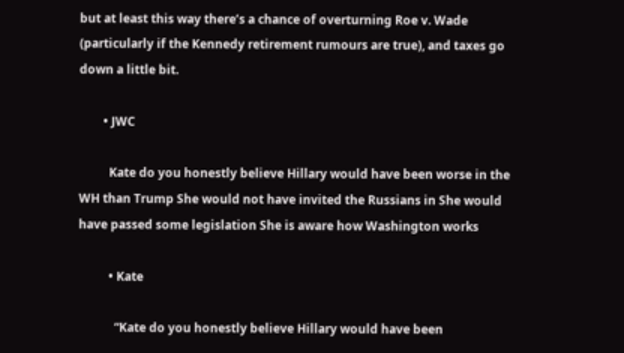but at least this way there’s a chance of overturning Roe v. Wade (particularly if the Kennedy retirement rumours are true), and taxes go down a little bit.

        • JWC

          Kate do you honestly believe Hillary would have been worse in the WH than Trump She would not have invited the Russians in She would have passed some legislation She is aware how Washington works

          • Kate

            “Kate do you honestly believe Hillary would have been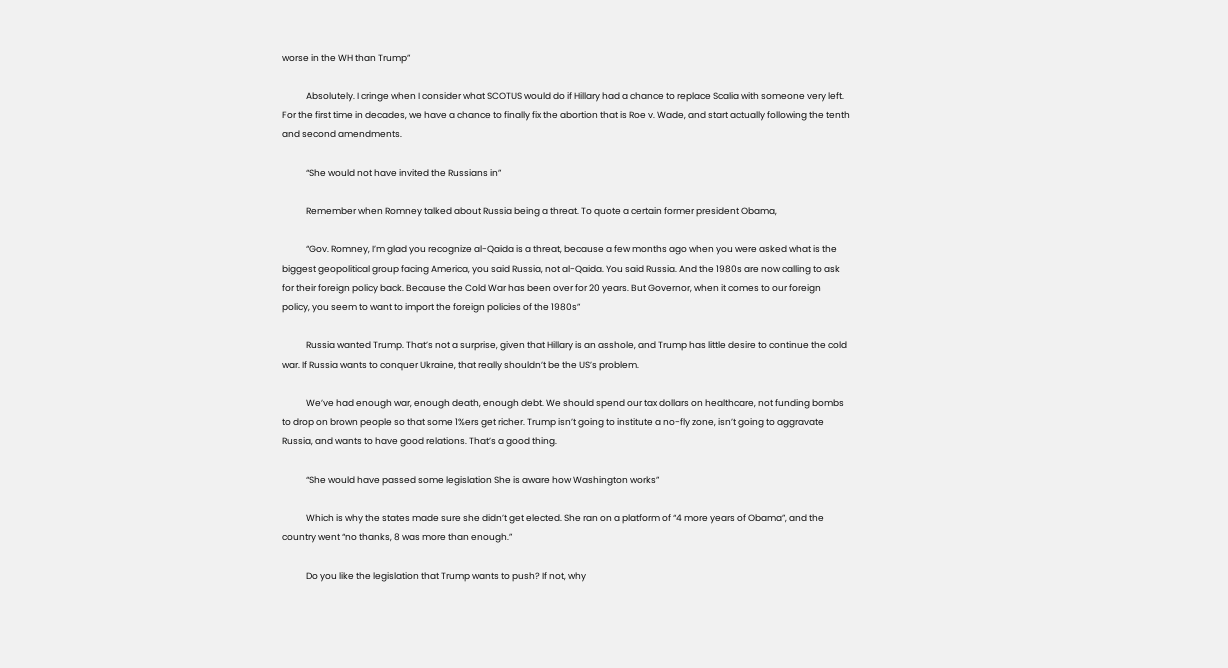worse in the WH than Trump”

            Absolutely. I cringe when I consider what SCOTUS would do if Hillary had a chance to replace Scalia with someone very left. For the first time in decades, we have a chance to finally fix the abortion that is Roe v. Wade, and start actually following the tenth and second amendments.

            “She would not have invited the Russians in”

            Remember when Romney talked about Russia being a threat. To quote a certain former president Obama,

            “Gov. Romney, I’m glad you recognize al-Qaida is a threat, because a few months ago when you were asked what is the biggest geopolitical group facing America, you said Russia, not al-Qaida. You said Russia. And the 1980s are now calling to ask for their foreign policy back. Because the Cold War has been over for 20 years. But Governor, when it comes to our foreign policy, you seem to want to import the foreign policies of the 1980s”

            Russia wanted Trump. That’s not a surprise, given that Hillary is an asshole, and Trump has little desire to continue the cold war. If Russia wants to conquer Ukraine, that really shouldn’t be the US’s problem.

            We’ve had enough war, enough death, enough debt. We should spend our tax dollars on healthcare, not funding bombs to drop on brown people so that some 1%ers get richer. Trump isn’t going to institute a no-fly zone, isn’t going to aggravate Russia, and wants to have good relations. That’s a good thing.

            “She would have passed some legislation She is aware how Washington works”

            Which is why the states made sure she didn’t get elected. She ran on a platform of “4 more years of Obama”, and the country went “no thanks, 8 was more than enough.”

            Do you like the legislation that Trump wants to push? If not, why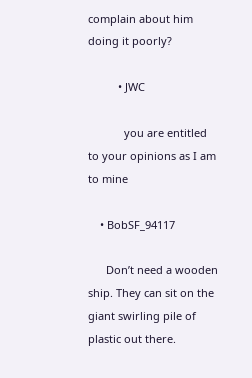complain about him doing it poorly?

          • JWC

            you are entitled to your opinions as I am to mine

    • BobSF_94117

      Don’t need a wooden ship. They can sit on the giant swirling pile of plastic out there.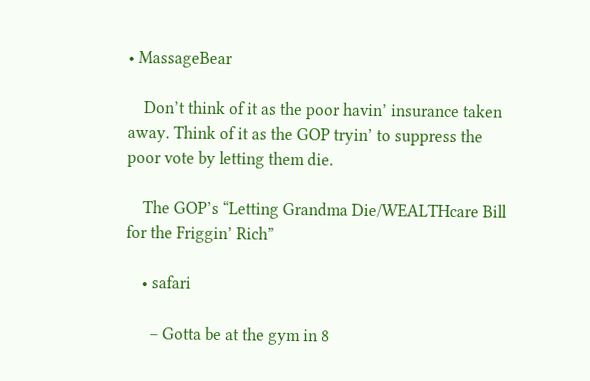• MassageBear

    Don’t think of it as the poor havin’ insurance taken away. Think of it as the GOP tryin’ to suppress the poor vote by letting them die.

    The GOP’s “Letting Grandma Die/WEALTHcare Bill for the Friggin’ Rich”

    • safari

      – Gotta be at the gym in 8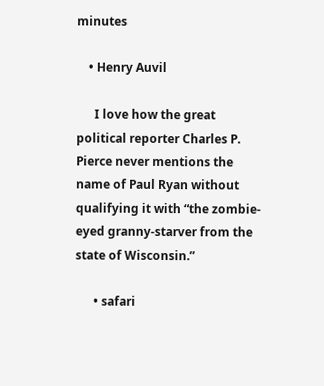minutes

    • Henry Auvil

      I love how the great political reporter Charles P. Pierce never mentions the name of Paul Ryan without qualifying it with “the zombie-eyed granny-starver from the state of Wisconsin.”

      • safari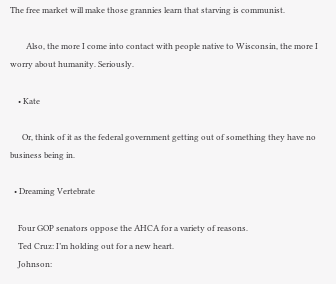The free market will make those grannies learn that starving is communist.

        Also, the more I come into contact with people native to Wisconsin, the more I worry about humanity. Seriously.

    • Kate

      Or, think of it as the federal government getting out of something they have no business being in.

  • Dreaming Vertebrate

    Four GOP senators oppose the AHCA for a variety of reasons.
    Ted Cruz: I’m holding out for a new heart.
    Johnson: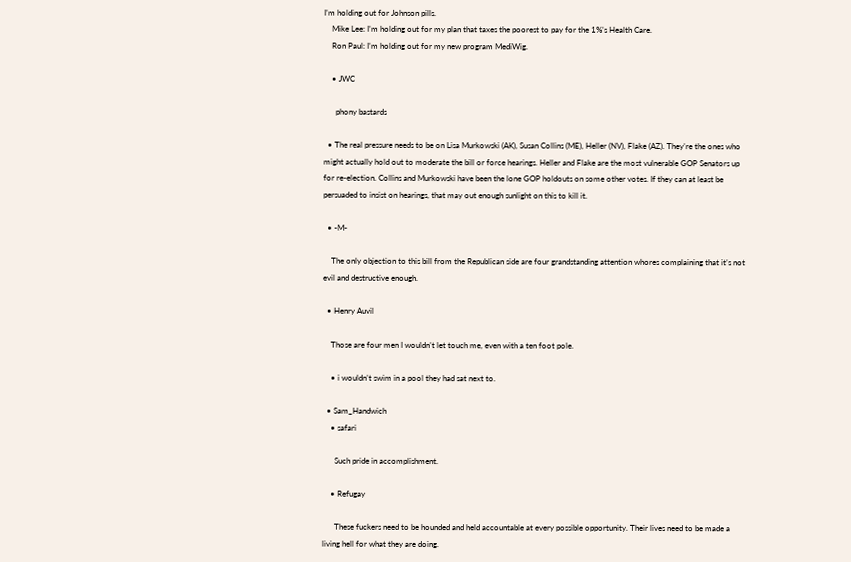I’m holding out for Johnson pills.
    Mike Lee: I’m holding out for my plan that taxes the poorest to pay for the 1%’s Health Care.
    Ron Paul: I’m holding out for my new program MediWig.

    • JWC

      phony bastards

  • The real pressure needs to be on Lisa Murkowski (AK), Susan Collins (ME), Heller (NV), Flake (AZ). They’re the ones who might actually hold out to moderate the bill or force hearings. Heller and Flake are the most vulnerable GOP Senators up for re-election. Collins and Murkowski have been the lone GOP holdouts on some other votes. If they can at least be persuaded to insist on hearings, that may out enough sunlight on this to kill it.

  • -M-

    The only objection to this bill from the Republican side are four grandstanding attention whores complaining that it’s not evil and destructive enough.

  • Henry Auvil

    Those are four men I wouldn’t let touch me, even with a ten foot pole.

    • i wouldn’t swim in a pool they had sat next to.

  • Sam_Handwich
    • safari

      Such pride in accomplishment.

    • Refugay

      These fuckers need to be hounded and held accountable at every possible opportunity. Their lives need to be made a living hell for what they are doing.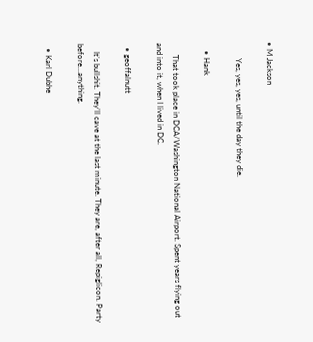• M Jackson

        Yes, yes, yes, until the day they die.

    • Hank

      That took place in DCA/Washington National Airport. Spent years flying out and into it, when I lived in DC.

  • geoffalnutt

    It’s bullshit. They’ll cave at the last minute. They are, after all, Repiglicon. Party before…anything.

  • Karl Dubhe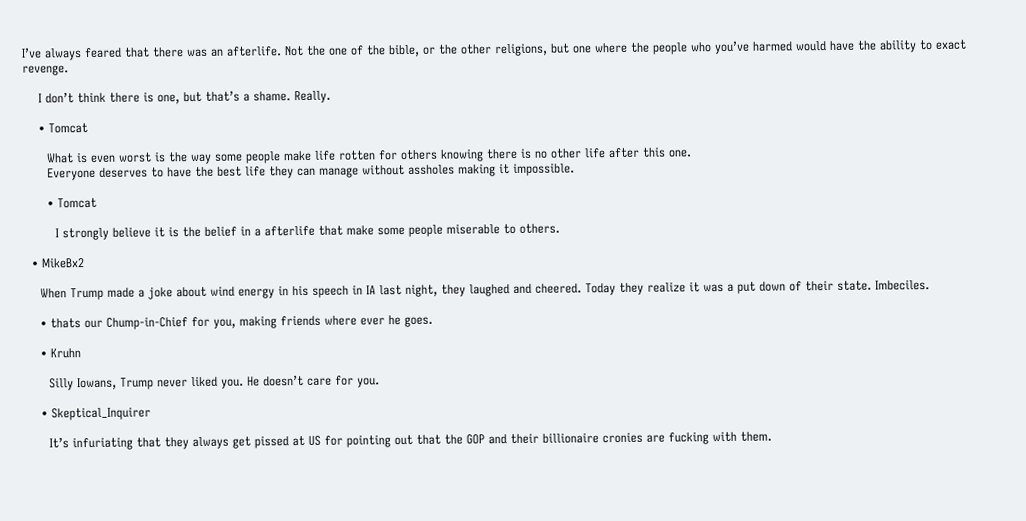I’ve always feared that there was an afterlife. Not the one of the bible, or the other religions, but one where the people who you’ve harmed would have the ability to exact revenge.

    I don’t think there is one, but that’s a shame. Really.

    • Tomcat

      What is even worst is the way some people make life rotten for others knowing there is no other life after this one.
      Everyone deserves to have the best life they can manage without assholes making it impossible.

      • Tomcat

        I strongly believe it is the belief in a afterlife that make some people miserable to others.

  • MikeBx2

    When Trump made a joke about wind energy in his speech in IA last night, they laughed and cheered. Today they realize it was a put down of their state. Imbeciles.

    • thats our Chump-in-Chief for you, making friends where ever he goes.

    • Kruhn

      Silly Iowans, Trump never liked you. He doesn’t care for you.

    • Skeptical_Inquirer

      It’s infuriating that they always get pissed at US for pointing out that the GOP and their billionaire cronies are fucking with them.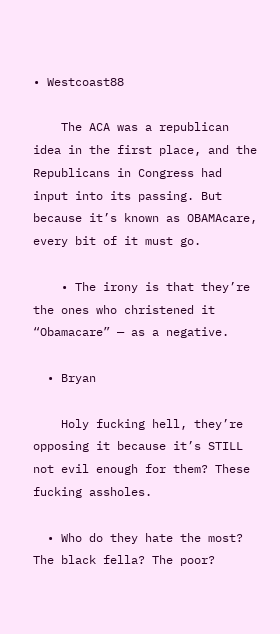• Westcoast88

    The ACA was a republican idea in the first place, and the Republicans in Congress had input into its passing. But because it’s known as OBAMAcare, every bit of it must go.

    • The irony is that they’re the ones who christened it “Obamacare” — as a negative.

  • Bryan

    Holy fucking hell, they’re opposing it because it’s STILL not evil enough for them? These fucking assholes.

  • Who do they hate the most? The black fella? The poor?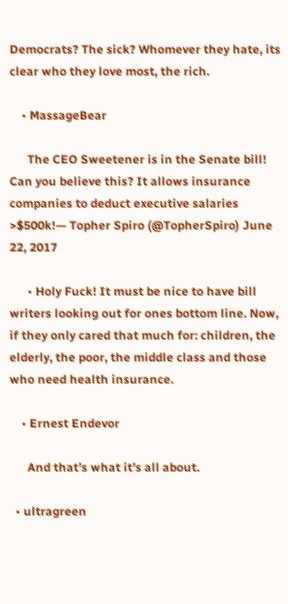Democrats? The sick? Whomever they hate, its clear who they love most, the rich.

    • MassageBear

      The CEO Sweetener is in the Senate bill! Can you believe this? It allows insurance companies to deduct executive salaries >$500k!— Topher Spiro (@TopherSpiro) June 22, 2017

      • Holy Fuck! It must be nice to have bill writers looking out for ones bottom line. Now, if they only cared that much for: children, the elderly, the poor, the middle class and those who need health insurance.

    • Ernest Endevor

      And that’s what it’s all about.

  • ultragreen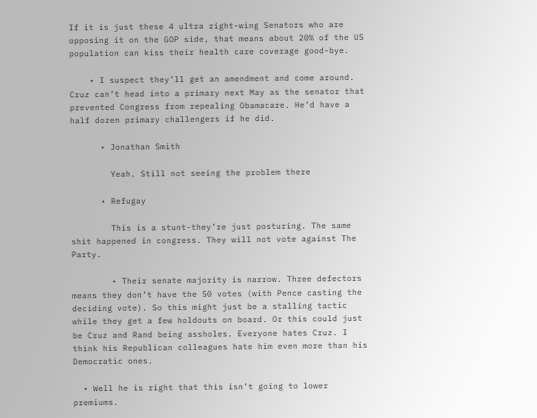If it is just these 4 ultra right-wing Senators who are opposing it on the GOP side, that means about 20% of the US population can kiss their health care coverage good-bye.

    • I suspect they’ll get an amendment and come around. Cruz can’t head into a primary next May as the senator that prevented Congress from repealing Obamacare. He’d have a half dozen primary challengers if he did.

      • Jonathan Smith

        Yeah. Still not seeing the problem there

      • Refugay

        This is a stunt-they’re just posturing. The same shit happened in congress. They will not vote against The Party.

        • Their senate majority is narrow. Three defectors means they don’t have the 50 votes (with Pence casting the deciding vote). So this might just be a stalling tactic while they get a few holdouts on board. Or this could just be Cruz and Rand being assholes. Everyone hates Cruz. I think his Republican colleagues hate him even more than his Democratic ones.

  • Well he is right that this isn’t going to lower premiums.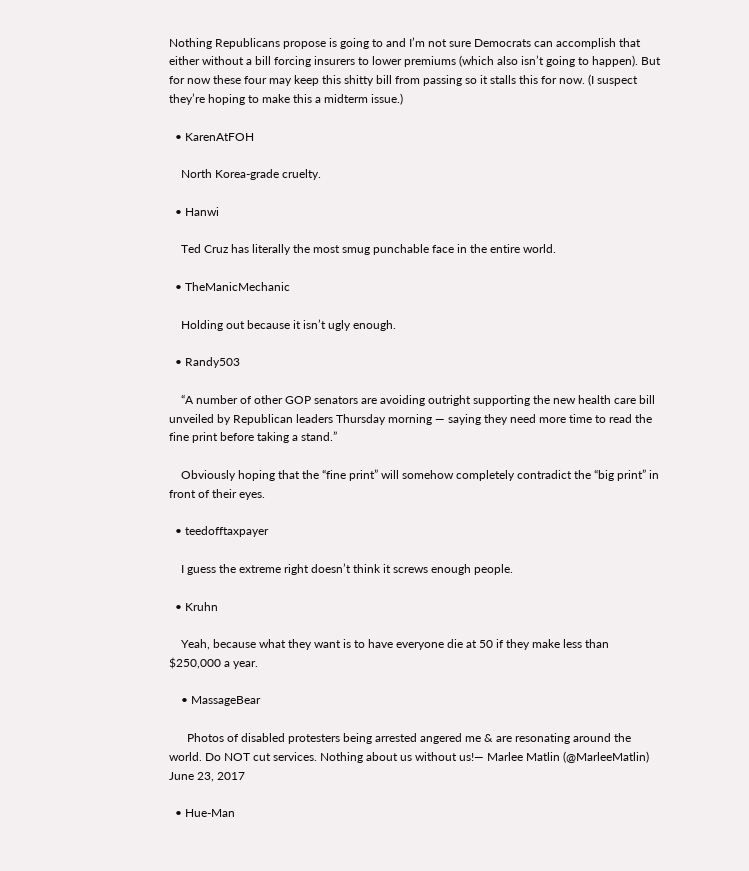Nothing Republicans propose is going to and I’m not sure Democrats can accomplish that either without a bill forcing insurers to lower premiums (which also isn’t going to happen). But for now these four may keep this shitty bill from passing so it stalls this for now. (I suspect they’re hoping to make this a midterm issue.)

  • KarenAtFOH

    North Korea-grade cruelty.

  • Hanwi

    Ted Cruz has literally the most smug punchable face in the entire world.

  • TheManicMechanic

    Holding out because it isn’t ugly enough.

  • Randy503

    “A number of other GOP senators are avoiding outright supporting the new health care bill unveiled by Republican leaders Thursday morning — saying they need more time to read the fine print before taking a stand.”

    Obviously hoping that the “fine print” will somehow completely contradict the “big print” in front of their eyes.

  • teedofftaxpayer

    I guess the extreme right doesn’t think it screws enough people.

  • Kruhn

    Yeah, because what they want is to have everyone die at 50 if they make less than $250,000 a year.

    • MassageBear

      Photos of disabled protesters being arrested angered me & are resonating around the world. Do NOT cut services. Nothing about us without us!— Marlee Matlin (@MarleeMatlin) June 23, 2017

  • Hue-Man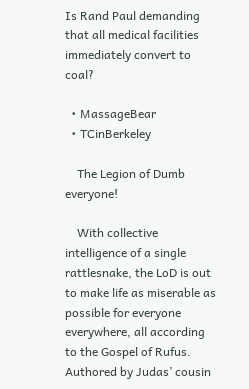Is Rand Paul demanding that all medical facilities immediately convert to coal?

  • MassageBear
  • TCinBerkeley

    The Legion of Dumb everyone!

    With collective intelligence of a single rattlesnake, the LoD is out to make life as miserable as possible for everyone everywhere, all according to the Gospel of Rufus. Authored by Judas’ cousin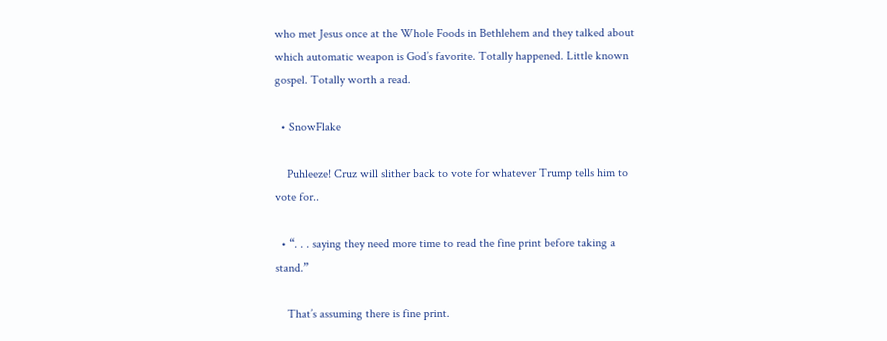who met Jesus once at the Whole Foods in Bethlehem and they talked about which automatic weapon is God’s favorite. Totally happened. Little known gospel. Totally worth a read.

  • SnowFlake

    Puhleeze! Cruz will slither back to vote for whatever Trump tells him to vote for..

  • “. . . saying they need more time to read the fine print before taking a stand.”

    That’s assuming there is fine print.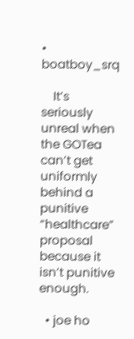• boatboy_srq

    It’s seriously unreal when the GOTea can’t get uniformly behind a punitive “healthcare” proposal because it isn’t punitive enough.

  • joe ho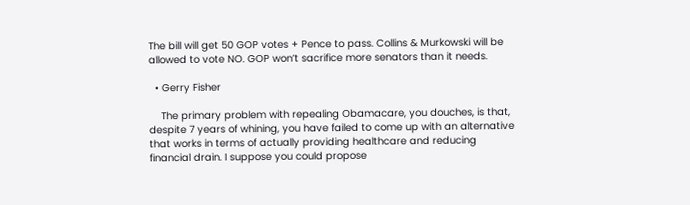The bill will get 50 GOP votes + Pence to pass. Collins & Murkowski will be allowed to vote NO. GOP won’t sacrifice more senators than it needs.

  • Gerry Fisher

    The primary problem with repealing Obamacare, you douches, is that, despite 7 years of whining, you have failed to come up with an alternative that works in terms of actually providing healthcare and reducing financial drain. I suppose you could propose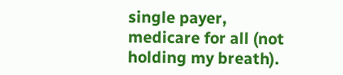single payer, medicare for all (not holding my breath).